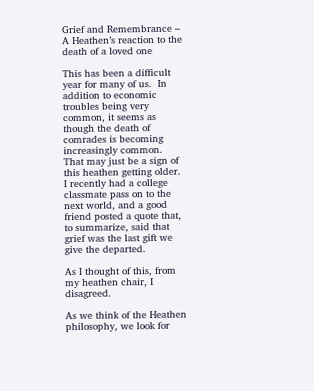Grief and Remembrance – A Heathen’s reaction to the death of a loved one

This has been a difficult year for many of us.  In addition to economic troubles being very common, it seems as though the death of comrades is becoming increasingly common.   That may just be a sign of this heathen getting older.   I recently had a college classmate pass on to the next world, and a good friend posted a quote that, to summarize, said that grief was the last gift we give the departed.

As I thought of this, from my heathen chair, I disagreed.

As we think of the Heathen philosophy, we look for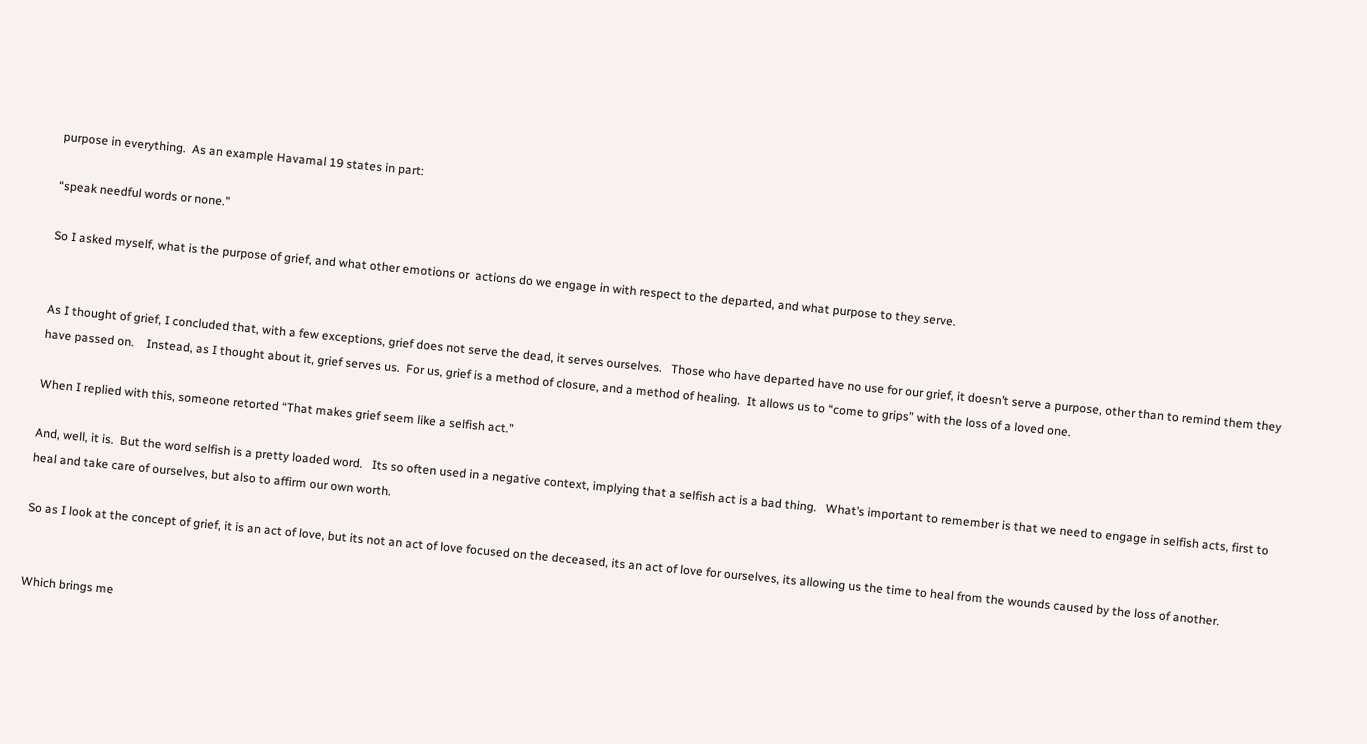purpose in everything.  As an example Havamal 19 states in part:

“speak needful words or none.”

So I asked myself, what is the purpose of grief, and what other emotions or  actions do we engage in with respect to the departed, and what purpose to they serve.


As I thought of grief, I concluded that, with a few exceptions, grief does not serve the dead, it serves ourselves.   Those who have departed have no use for our grief, it doesn’t serve a purpose, other than to remind them they have passed on.    Instead, as I thought about it, grief serves us.  For us, grief is a method of closure, and a method of healing.  It allows us to “come to grips” with the loss of a loved one.

When I replied with this, someone retorted “That makes grief seem like a selfish act.”

And, well, it is.  But the word selfish is a pretty loaded word.   Its so often used in a negative context, implying that a selfish act is a bad thing.   What’s important to remember is that we need to engage in selfish acts, first to heal and take care of ourselves, but also to affirm our own worth.

So as I look at the concept of grief, it is an act of love, but its not an act of love focused on the deceased, its an act of love for ourselves, its allowing us the time to heal from the wounds caused by the loss of another.


Which brings me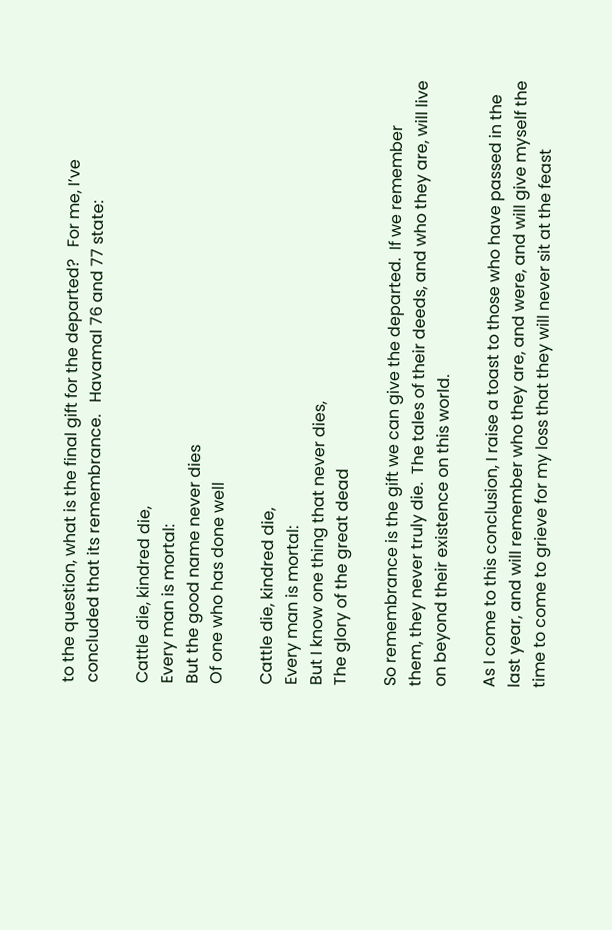to the question, what is the final gift for the departed?   For me, I’ve concluded that its remembrance.   Havamal 76 and 77 state:

Cattle die, kindred die,
Every man is mortal:
But the good name never dies
Of one who has done well

Cattle die, kindred die,
Every man is mortal:
But I know one thing that never dies,
The glory of the great dead

So remembrance is the gift we can give the departed.  If we remember them, they never truly die.  The tales of their deeds, and who they are, will live on beyond their existence on this world.

As I come to this conclusion, I raise a toast to those who have passed in the last year, and will remember who they are, and were, and will give myself the time to come to grieve for my loss that they will never sit at the feast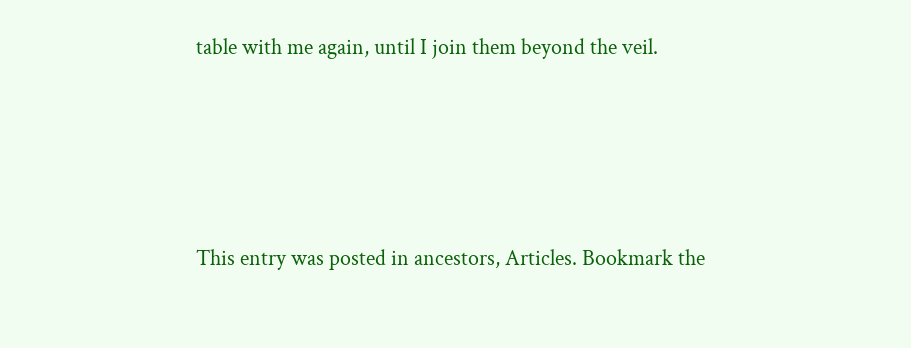table with me again, until I join them beyond the veil.





This entry was posted in ancestors, Articles. Bookmark the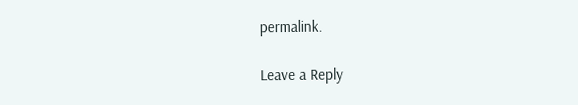permalink.

Leave a Reply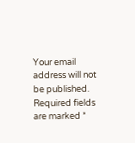Your email address will not be published. Required fields are marked *